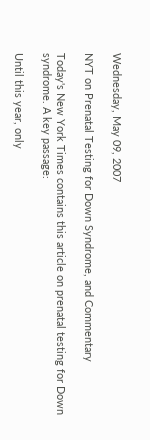Wednesday, May 09, 2007

NYT on Prenatal Testing for Down Syndrome, and Commentary

Today's New York Times contains this article on prenatal testing for Down syndrome. A key passage:

Until this year, only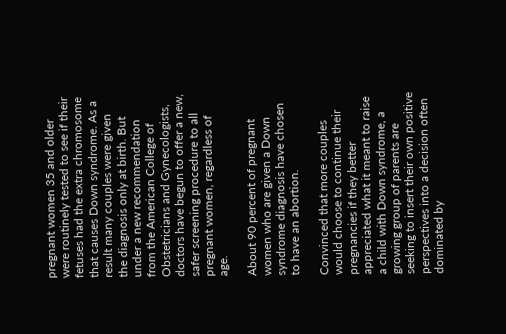pregnant women 35 and older were routinely tested to see if their fetuses had the extra chromosome that causes Down syndrome. As a result many couples were given the diagnosis only at birth. But under a new recommendation from the American College of Obstetricians and Gynecologists, doctors have begun to offer a new, safer screening procedure to all pregnant women, regardless of age.

About 90 percent of pregnant women who are given a Down syndrome diagnosis have chosen to have an abortion.

Convinced that more couples would choose to continue their pregnancies if they better appreciated what it meant to raise a child with Down syndrome, a growing group of parents are seeking to insert their own positive perspectives into a decision often dominated by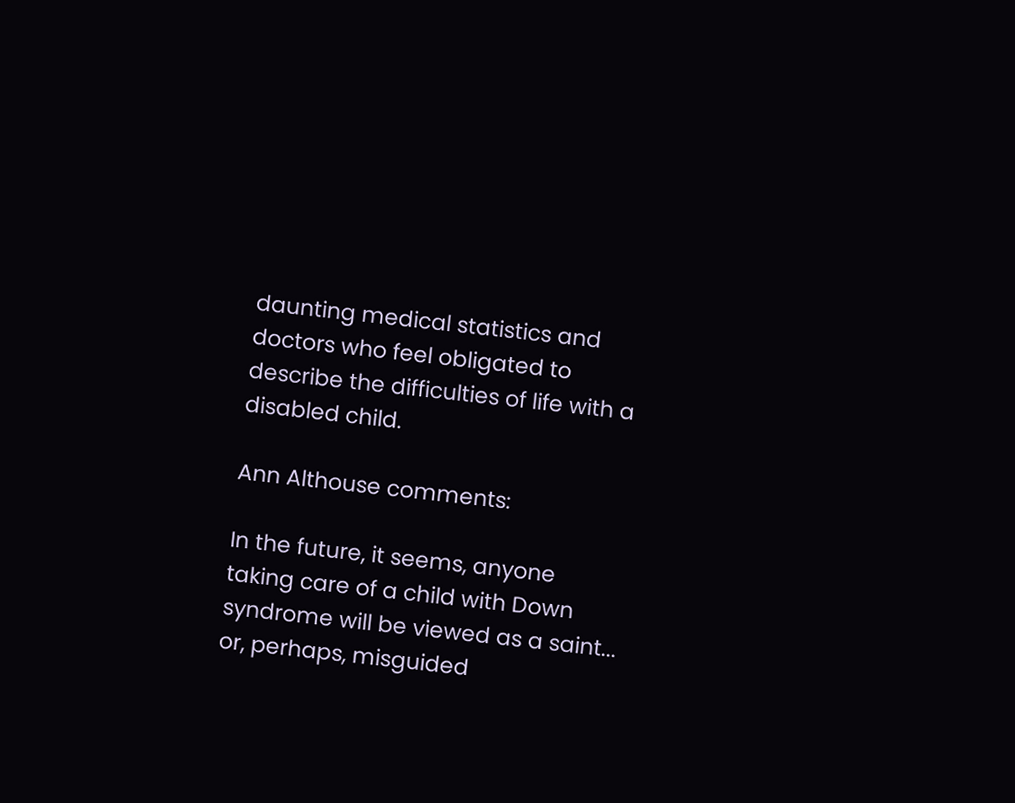daunting medical statistics and doctors who feel obligated to describe the difficulties of life with a disabled child.

Ann Althouse comments:

In the future, it seems, anyone taking care of a child with Down syndrome will be viewed as a saint... or, perhaps, misguided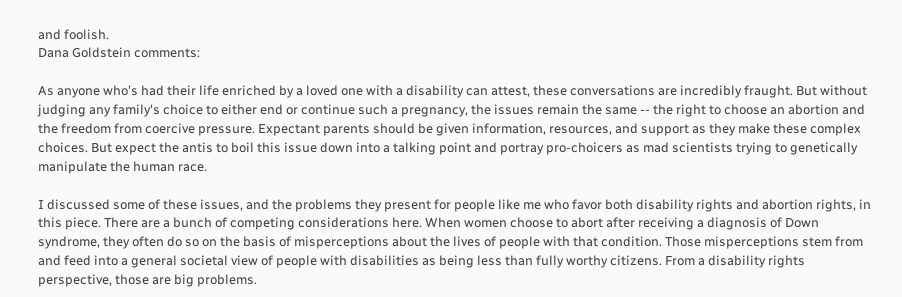and foolish.
Dana Goldstein comments:

As anyone who's had their life enriched by a loved one with a disability can attest, these conversations are incredibly fraught. But without judging any family's choice to either end or continue such a pregnancy, the issues remain the same -- the right to choose an abortion and the freedom from coercive pressure. Expectant parents should be given information, resources, and support as they make these complex choices. But expect the antis to boil this issue down into a talking point and portray pro-choicers as mad scientists trying to genetically manipulate the human race.

I discussed some of these issues, and the problems they present for people like me who favor both disability rights and abortion rights, in this piece. There are a bunch of competing considerations here. When women choose to abort after receiving a diagnosis of Down syndrome, they often do so on the basis of misperceptions about the lives of people with that condition. Those misperceptions stem from and feed into a general societal view of people with disabilities as being less than fully worthy citizens. From a disability rights perspective, those are big problems.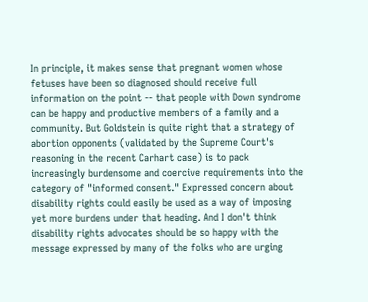In principle, it makes sense that pregnant women whose fetuses have been so diagnosed should receive full information on the point -- that people with Down syndrome can be happy and productive members of a family and a community. But Goldstein is quite right that a strategy of abortion opponents (validated by the Supreme Court's reasoning in the recent Carhart case) is to pack increasingly burdensome and coercive requirements into the category of "informed consent." Expressed concern about disability rights could easily be used as a way of imposing yet more burdens under that heading. And I don't think disability rights advocates should be so happy with the message expressed by many of the folks who are urging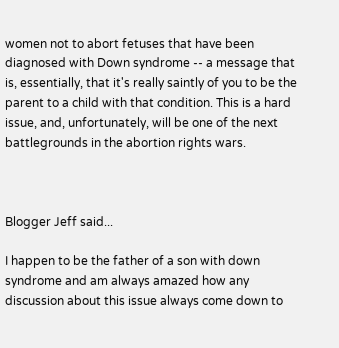women not to abort fetuses that have been diagnosed with Down syndrome -- a message that is, essentially, that it's really saintly of you to be the parent to a child with that condition. This is a hard issue, and, unfortunately, will be one of the next battlegrounds in the abortion rights wars.



Blogger Jeff said...

I happen to be the father of a son with down syndrome and am always amazed how any discussion about this issue always come down to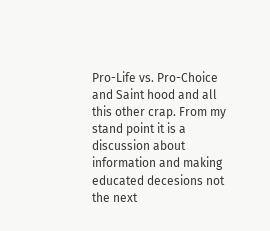Pro-Life vs. Pro-Choice and Saint hood and all this other crap. From my stand point it is a discussion about information and making educated decesions not the next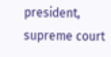president, supreme court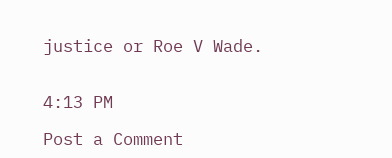justice or Roe V Wade.


4:13 PM

Post a Comment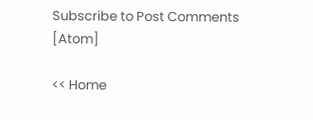Subscribe to Post Comments [Atom]

<< Home